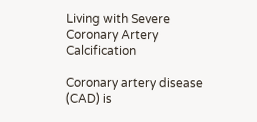Living with Severe Coronary Artery Calcification

Coronary artery disease (CAD) is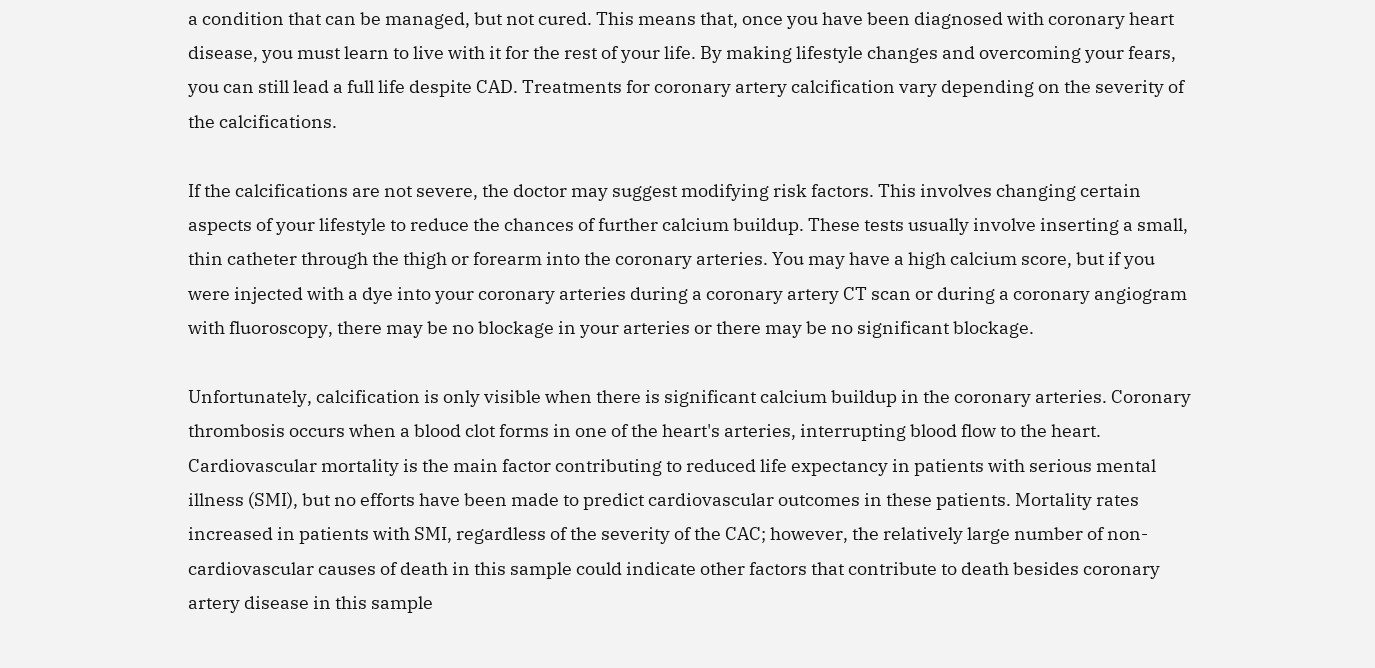a condition that can be managed, but not cured. This means that, once you have been diagnosed with coronary heart disease, you must learn to live with it for the rest of your life. By making lifestyle changes and overcoming your fears, you can still lead a full life despite CAD. Treatments for coronary artery calcification vary depending on the severity of the calcifications.

If the calcifications are not severe, the doctor may suggest modifying risk factors. This involves changing certain aspects of your lifestyle to reduce the chances of further calcium buildup. These tests usually involve inserting a small, thin catheter through the thigh or forearm into the coronary arteries. You may have a high calcium score, but if you were injected with a dye into your coronary arteries during a coronary artery CT scan or during a coronary angiogram with fluoroscopy, there may be no blockage in your arteries or there may be no significant blockage.

Unfortunately, calcification is only visible when there is significant calcium buildup in the coronary arteries. Coronary thrombosis occurs when a blood clot forms in one of the heart's arteries, interrupting blood flow to the heart. Cardiovascular mortality is the main factor contributing to reduced life expectancy in patients with serious mental illness (SMI), but no efforts have been made to predict cardiovascular outcomes in these patients. Mortality rates increased in patients with SMI, regardless of the severity of the CAC; however, the relatively large number of non-cardiovascular causes of death in this sample could indicate other factors that contribute to death besides coronary artery disease in this sample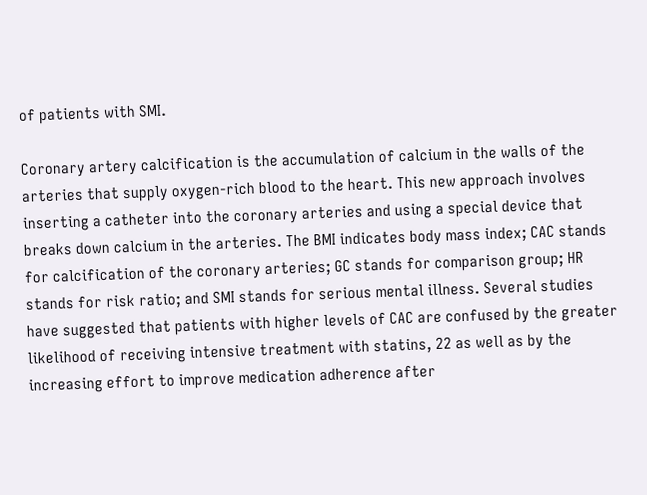of patients with SMI.

Coronary artery calcification is the accumulation of calcium in the walls of the arteries that supply oxygen-rich blood to the heart. This new approach involves inserting a catheter into the coronary arteries and using a special device that breaks down calcium in the arteries. The BMI indicates body mass index; CAC stands for calcification of the coronary arteries; GC stands for comparison group; HR stands for risk ratio; and SMI stands for serious mental illness. Several studies have suggested that patients with higher levels of CAC are confused by the greater likelihood of receiving intensive treatment with statins, 22 as well as by the increasing effort to improve medication adherence after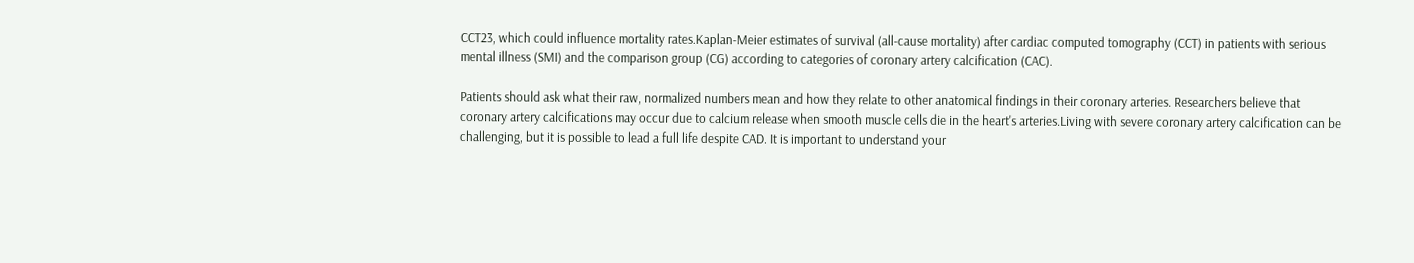CCT23, which could influence mortality rates.Kaplan-Meier estimates of survival (all-cause mortality) after cardiac computed tomography (CCT) in patients with serious mental illness (SMI) and the comparison group (CG) according to categories of coronary artery calcification (CAC).

Patients should ask what their raw, normalized numbers mean and how they relate to other anatomical findings in their coronary arteries. Researchers believe that coronary artery calcifications may occur due to calcium release when smooth muscle cells die in the heart's arteries.Living with severe coronary artery calcification can be challenging, but it is possible to lead a full life despite CAD. It is important to understand your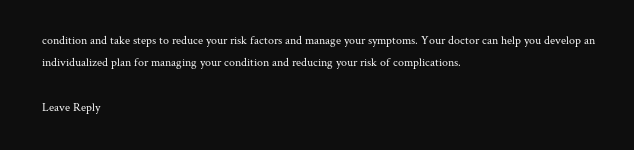condition and take steps to reduce your risk factors and manage your symptoms. Your doctor can help you develop an individualized plan for managing your condition and reducing your risk of complications.

Leave Reply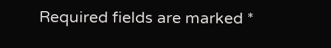Required fields are marked *